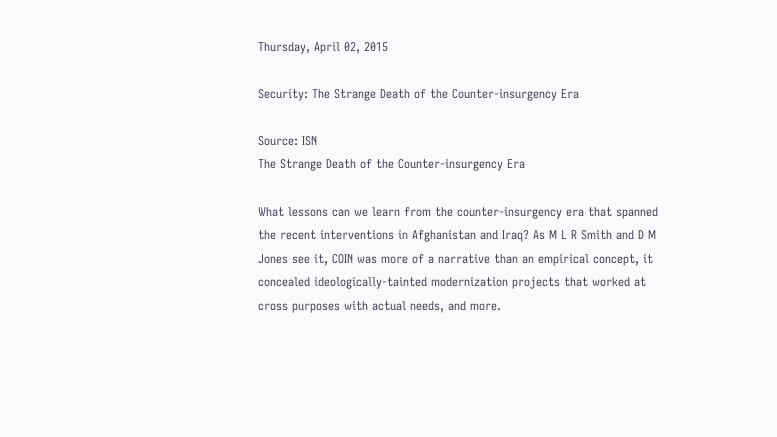Thursday, April 02, 2015

Security: The Strange Death of the Counter-insurgency Era

Source: ISN
The Strange Death of the Counter-insurgency Era

What lessons can we learn from the counter-insurgency era that spanned the recent interventions in Afghanistan and Iraq? As M L R Smith and D M Jones see it, COIN was more of a narrative than an empirical concept, it concealed ideologically-tainted modernization projects that worked at cross purposes with actual needs, and more.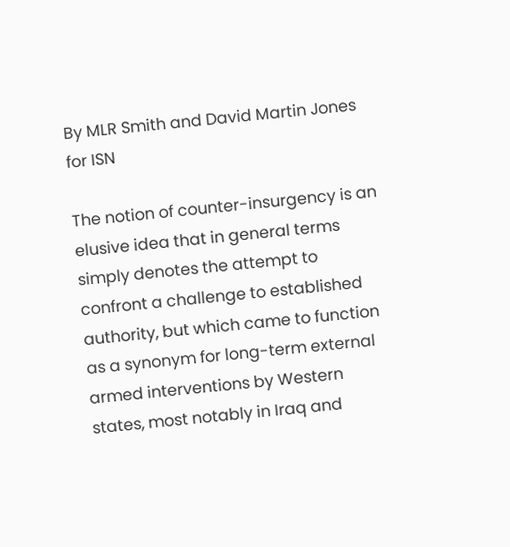By MLR Smith and David Martin Jones for ISN

The notion of counter-insurgency is an elusive idea that in general terms simply denotes the attempt to confront a challenge to established authority, but which came to function as a synonym for long-term external armed interventions by Western states, most notably in Iraq and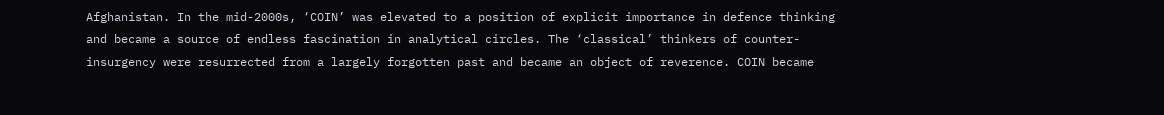Afghanistan. In the mid-2000s, ‘COIN’ was elevated to a position of explicit importance in defence thinking and became a source of endless fascination in analytical circles. The ‘classical’ thinkers of counter-insurgency were resurrected from a largely forgotten past and became an object of reverence. COIN became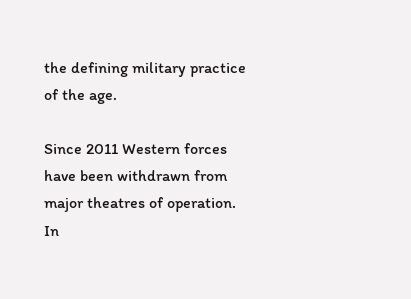the defining military practice of the age.

Since 2011 Western forces have been withdrawn from major theatres of operation. In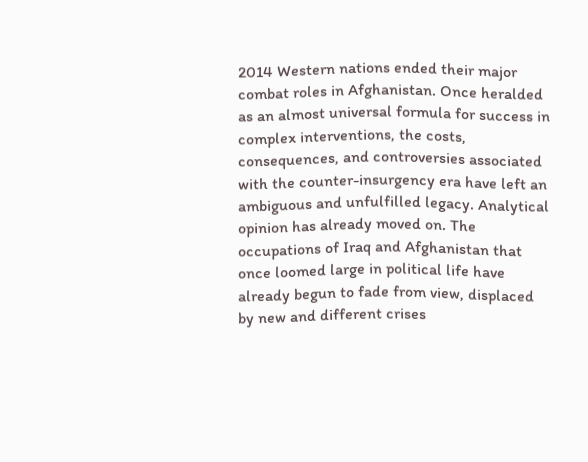2014 Western nations ended their major combat roles in Afghanistan. Once heralded as an almost universal formula for success in complex interventions, the costs, consequences, and controversies associated with the counter-insurgency era have left an ambiguous and unfulfilled legacy. Analytical opinion has already moved on. The occupations of Iraq and Afghanistan that once loomed large in political life have already begun to fade from view, displaced by new and different crises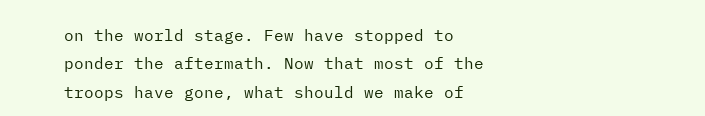on the world stage. Few have stopped to ponder the aftermath. Now that most of the troops have gone, what should we make of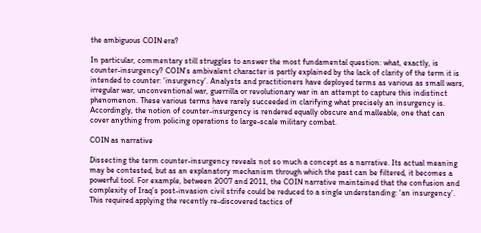the ambiguous COIN era?

In particular, commentary still struggles to answer the most fundamental question: what, exactly, is counter-insurgency? COIN’s ambivalent character is partly explained by the lack of clarity of the term it is intended to counter: ‘insurgency’. Analysts and practitioners have deployed terms as various as small wars, irregular war, unconventional war, guerrilla or revolutionary war in an attempt to capture this indistinct phenomenon. These various terms have rarely succeeded in clarifying what precisely an insurgency is. Accordingly, the notion of counter-insurgency is rendered equally obscure and malleable, one that can cover anything from policing operations to large-scale military combat.

COIN as narrative

Dissecting the term counter-insurgency reveals not so much a concept as a narrative. Its actual meaning may be contested, but as an explanatory mechanism through which the past can be filtered, it becomes a powerful tool. For example, between 2007 and 2011, the COIN narrative maintained that the confusion and complexity of Iraq’s post-invasion civil strife could be reduced to a single understanding: ‘an insurgency’. This required applying the recently re-discovered tactics of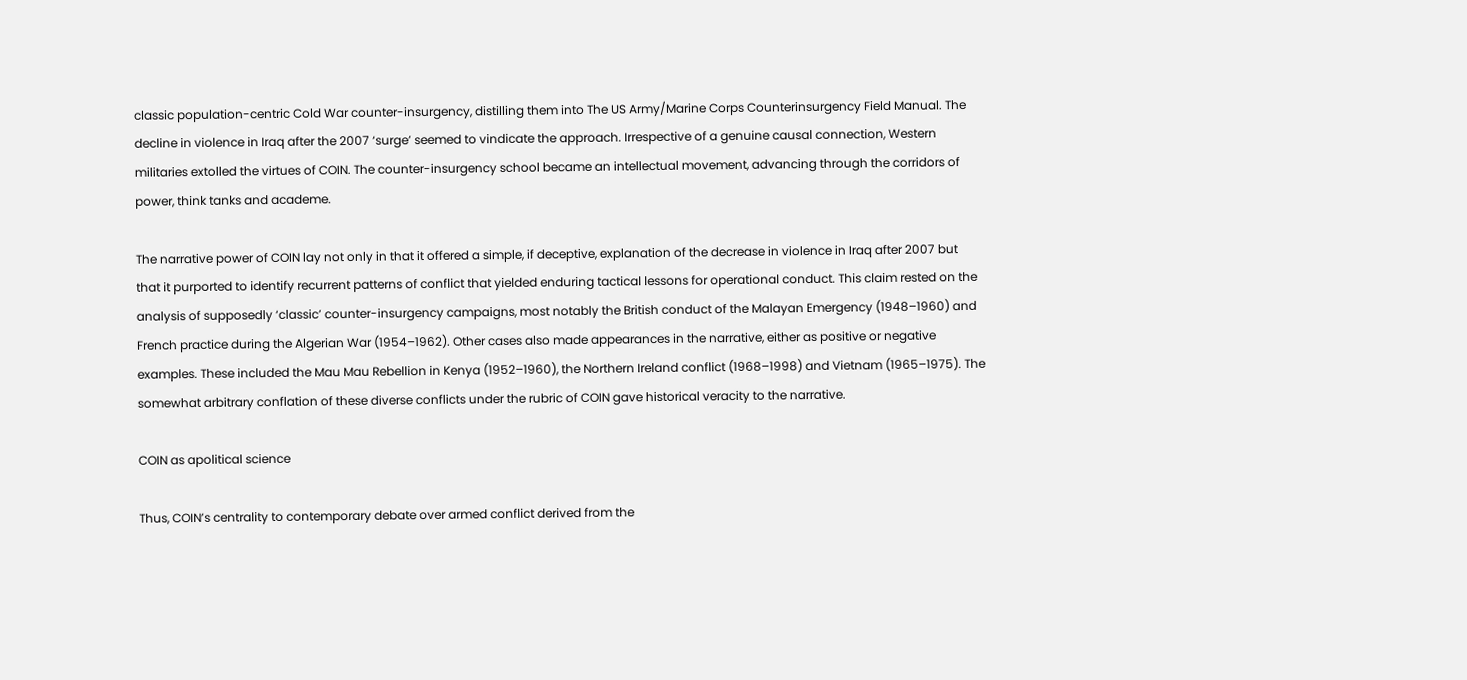classic population-centric Cold War counter-insurgency, distilling them into The US Army/Marine Corps Counterinsurgency Field Manual. The decline in violence in Iraq after the 2007 ‘surge’ seemed to vindicate the approach. Irrespective of a genuine causal connection, Western militaries extolled the virtues of COIN. The counter-insurgency school became an intellectual movement, advancing through the corridors of power, think tanks and academe.

The narrative power of COIN lay not only in that it offered a simple, if deceptive, explanation of the decrease in violence in Iraq after 2007 but that it purported to identify recurrent patterns of conflict that yielded enduring tactical lessons for operational conduct. This claim rested on the analysis of supposedly ‘classic’ counter-insurgency campaigns, most notably the British conduct of the Malayan Emergency (1948–1960) and French practice during the Algerian War (1954–1962). Other cases also made appearances in the narrative, either as positive or negative examples. These included the Mau Mau Rebellion in Kenya (1952–1960), the Northern Ireland conflict (1968–1998) and Vietnam (1965–1975). The somewhat arbitrary conflation of these diverse conflicts under the rubric of COIN gave historical veracity to the narrative.

COIN as apolitical science

Thus, COIN’s centrality to contemporary debate over armed conflict derived from the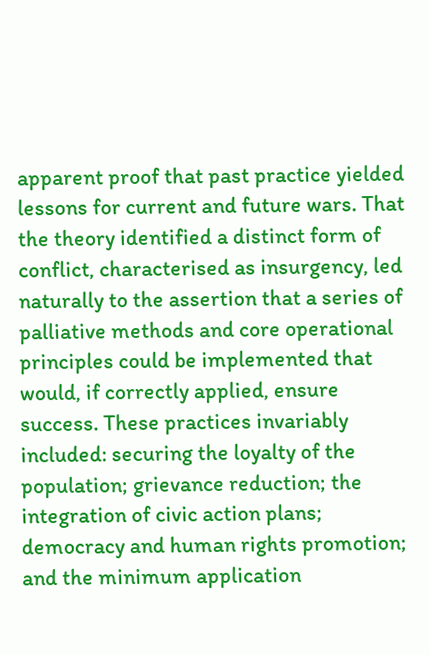apparent proof that past practice yielded lessons for current and future wars. That the theory identified a distinct form of conflict, characterised as insurgency, led naturally to the assertion that a series of palliative methods and core operational principles could be implemented that would, if correctly applied, ensure success. These practices invariably included: securing the loyalty of the population; grievance reduction; the integration of civic action plans; democracy and human rights promotion; and the minimum application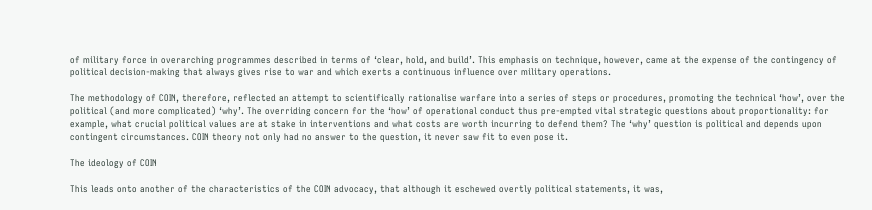of military force in overarching programmes described in terms of ‘clear, hold, and build’. This emphasis on technique, however, came at the expense of the contingency of political decision-making that always gives rise to war and which exerts a continuous influence over military operations.

The methodology of COIN, therefore, reflected an attempt to scientifically rationalise warfare into a series of steps or procedures, promoting the technical ‘how’, over the political (and more complicated) ‘why’. The overriding concern for the ‘how’ of operational conduct thus pre-empted vital strategic questions about proportionality: for example, what crucial political values are at stake in interventions and what costs are worth incurring to defend them? The ‘why’ question is political and depends upon contingent circumstances. COIN theory not only had no answer to the question, it never saw fit to even pose it.

The ideology of COIN

This leads onto another of the characteristics of the COIN advocacy, that although it eschewed overtly political statements, it was,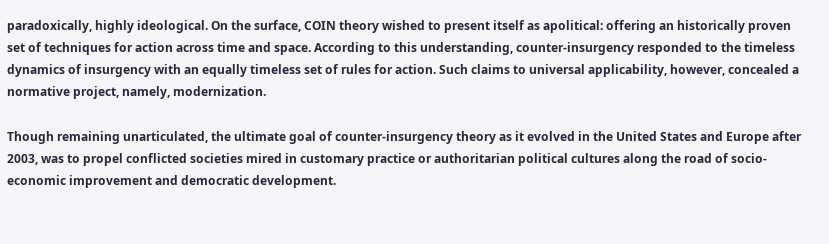paradoxically, highly ideological. On the surface, COIN theory wished to present itself as apolitical: offering an historically proven set of techniques for action across time and space. According to this understanding, counter-insurgency responded to the timeless dynamics of insurgency with an equally timeless set of rules for action. Such claims to universal applicability, however, concealed a normative project, namely, modernization.

Though remaining unarticulated, the ultimate goal of counter-insurgency theory as it evolved in the United States and Europe after 2003, was to propel conflicted societies mired in customary practice or authoritarian political cultures along the road of socio-economic improvement and democratic development.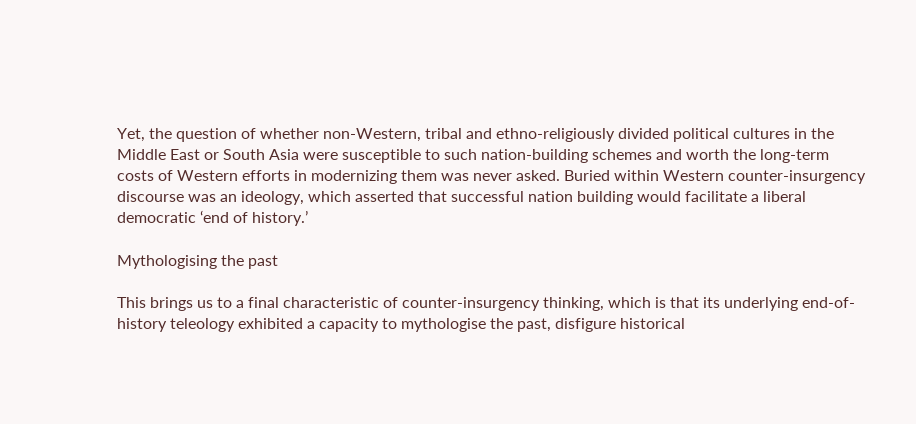Yet, the question of whether non-Western, tribal and ethno-religiously divided political cultures in the Middle East or South Asia were susceptible to such nation-building schemes and worth the long-term costs of Western efforts in modernizing them was never asked. Buried within Western counter-insurgency discourse was an ideology, which asserted that successful nation building would facilitate a liberal democratic ‘end of history.’

Mythologising the past

This brings us to a final characteristic of counter-insurgency thinking, which is that its underlying end-of-history teleology exhibited a capacity to mythologise the past, disfigure historical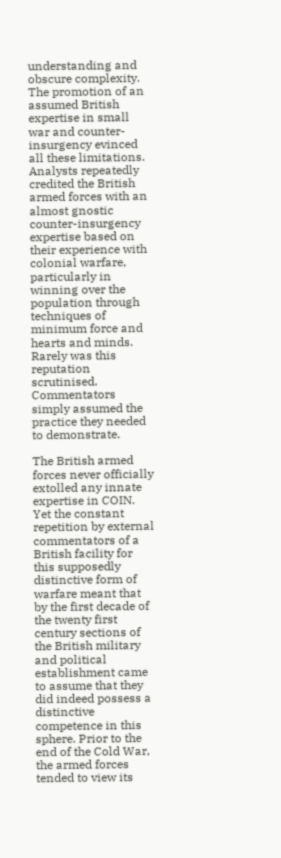understanding and obscure complexity. The promotion of an assumed British expertise in small war and counter-insurgency evinced all these limitations. Analysts repeatedly credited the British armed forces with an almost gnostic counter-insurgency expertise based on their experience with colonial warfare, particularly in winning over the population through techniques of minimum force and hearts and minds. Rarely was this reputation scrutinised. Commentators simply assumed the practice they needed to demonstrate.

The British armed forces never officially extolled any innate expertise in COIN. Yet the constant repetition by external commentators of a British facility for this supposedly distinctive form of warfare meant that by the first decade of the twenty first century sections of the British military and political establishment came to assume that they did indeed possess a distinctive competence in this sphere. Prior to the end of the Cold War, the armed forces tended to view its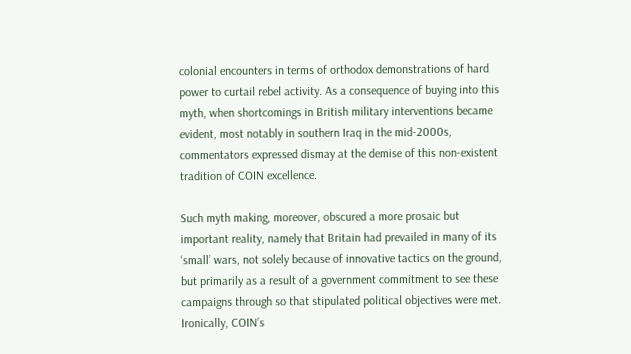colonial encounters in terms of orthodox demonstrations of hard power to curtail rebel activity. As a consequence of buying into this myth, when shortcomings in British military interventions became evident, most notably in southern Iraq in the mid-2000s, commentators expressed dismay at the demise of this non-existent tradition of COIN excellence.

Such myth making, moreover, obscured a more prosaic but important reality, namely that Britain had prevailed in many of its ‘small’ wars, not solely because of innovative tactics on the ground, but primarily as a result of a government commitment to see these campaigns through so that stipulated political objectives were met. Ironically, COIN’s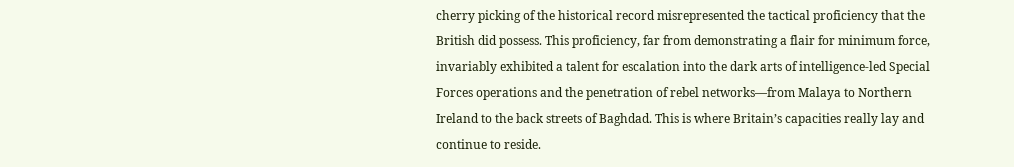cherry picking of the historical record misrepresented the tactical proficiency that the British did possess. This proficiency, far from demonstrating a flair for minimum force, invariably exhibited a talent for escalation into the dark arts of intelligence-led Special Forces operations and the penetration of rebel networks—from Malaya to Northern Ireland to the back streets of Baghdad. This is where Britain’s capacities really lay and continue to reside.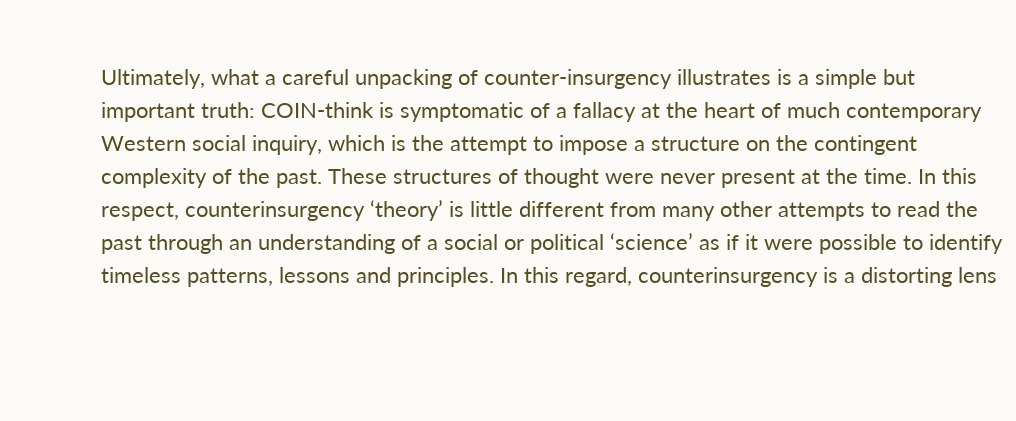Ultimately, what a careful unpacking of counter-insurgency illustrates is a simple but important truth: COIN-think is symptomatic of a fallacy at the heart of much contemporary Western social inquiry, which is the attempt to impose a structure on the contingent complexity of the past. These structures of thought were never present at the time. In this respect, counterinsurgency ‘theory’ is little different from many other attempts to read the past through an understanding of a social or political ‘science’ as if it were possible to identify timeless patterns, lessons and principles. In this regard, counterinsurgency is a distorting lens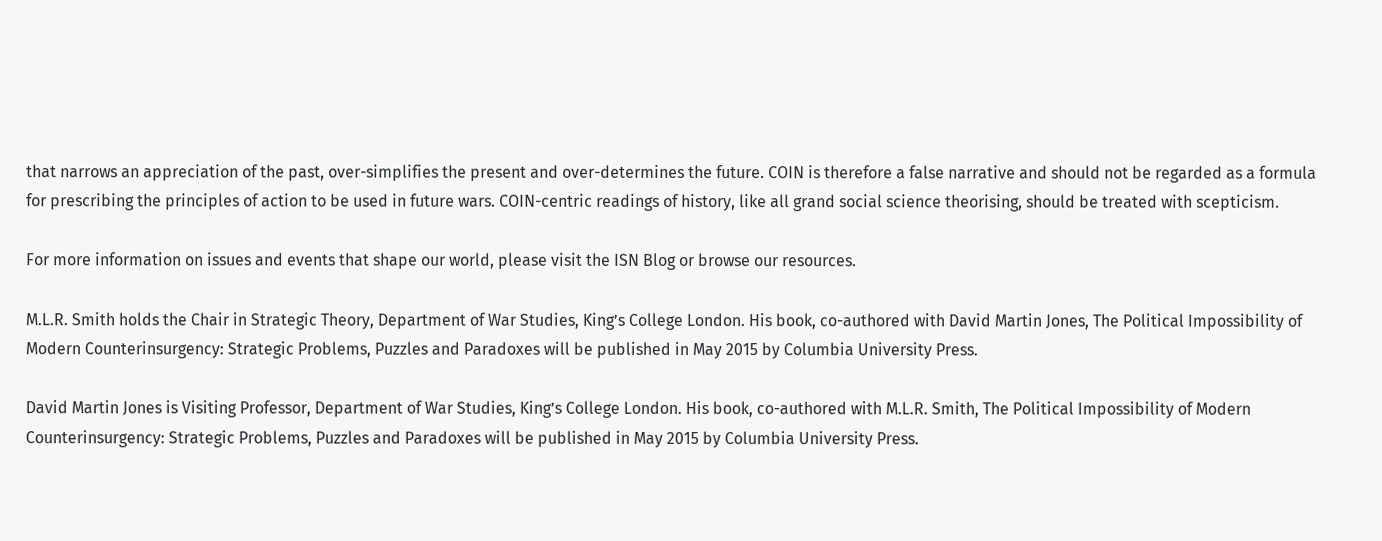that narrows an appreciation of the past, over-simplifies the present and over-determines the future. COIN is therefore a false narrative and should not be regarded as a formula for prescribing the principles of action to be used in future wars. COIN-centric readings of history, like all grand social science theorising, should be treated with scepticism.

For more information on issues and events that shape our world, please visit the ISN Blog or browse our resources.

M.L.R. Smith holds the Chair in Strategic Theory, Department of War Studies, King’s College London. His book, co-authored with David Martin Jones, The Political Impossibility of Modern Counterinsurgency: Strategic Problems, Puzzles and Paradoxes will be published in May 2015 by Columbia University Press.

David Martin Jones is Visiting Professor, Department of War Studies, King’s College London. His book, co-authored with M.L.R. Smith, The Political Impossibility of Modern Counterinsurgency: Strategic Problems, Puzzles and Paradoxes will be published in May 2015 by Columbia University Press.